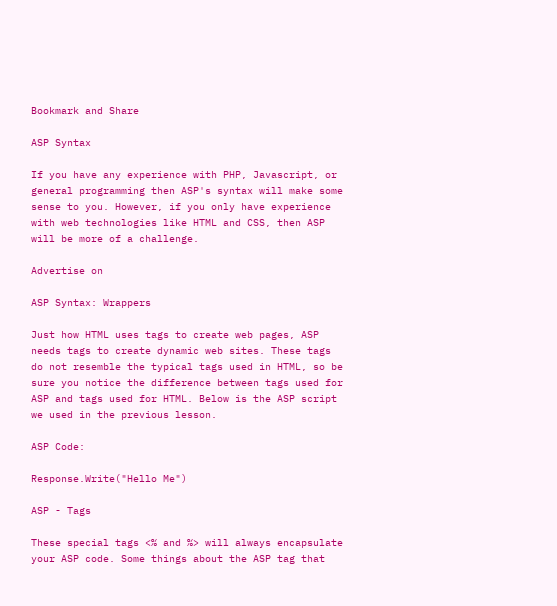Bookmark and Share

ASP Syntax

If you have any experience with PHP, Javascript, or general programming then ASP's syntax will make some sense to you. However, if you only have experience with web technologies like HTML and CSS, then ASP will be more of a challenge.

Advertise on

ASP Syntax: Wrappers

Just how HTML uses tags to create web pages, ASP needs tags to create dynamic web sites. These tags do not resemble the typical tags used in HTML, so be sure you notice the difference between tags used for ASP and tags used for HTML. Below is the ASP script we used in the previous lesson.

ASP Code:

Response.Write("Hello Me")

ASP - Tags

These special tags <% and %> will always encapsulate your ASP code. Some things about the ASP tag that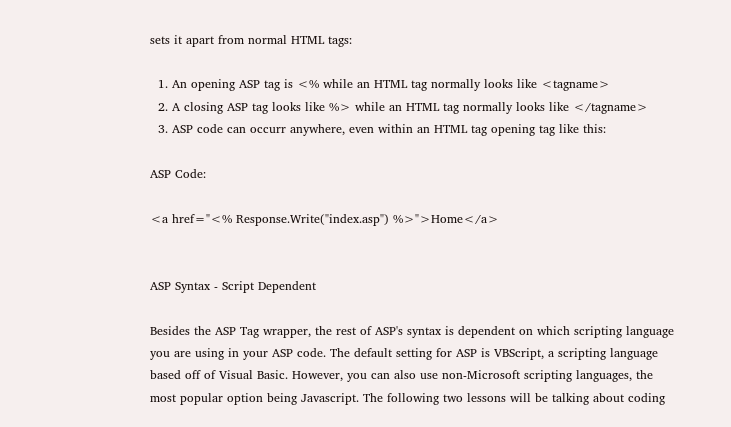sets it apart from normal HTML tags:

  1. An opening ASP tag is <% while an HTML tag normally looks like <tagname>
  2. A closing ASP tag looks like %> while an HTML tag normally looks like </tagname>
  3. ASP code can occurr anywhere, even within an HTML tag opening tag like this:

ASP Code:

<a href="<% Response.Write("index.asp") %>">Home</a>


ASP Syntax - Script Dependent

Besides the ASP Tag wrapper, the rest of ASP's syntax is dependent on which scripting language you are using in your ASP code. The default setting for ASP is VBScript, a scripting language based off of Visual Basic. However, you can also use non-Microsoft scripting languages, the most popular option being Javascript. The following two lessons will be talking about coding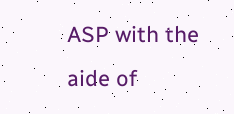ASP with the aide of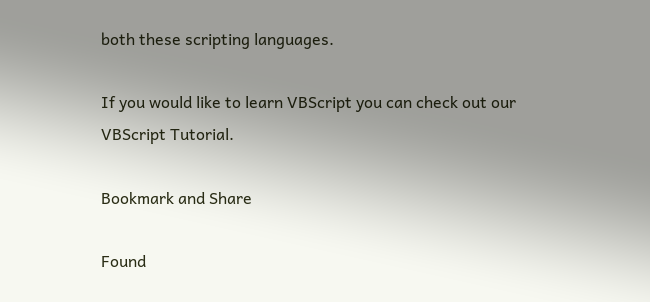both these scripting languages.

If you would like to learn VBScript you can check out our VBScript Tutorial.

Bookmark and Share

Found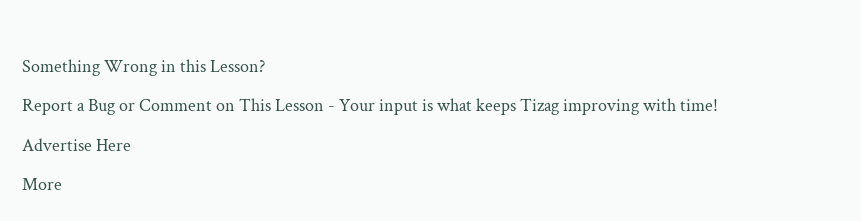Something Wrong in this Lesson?

Report a Bug or Comment on This Lesson - Your input is what keeps Tizag improving with time!

Advertise Here

More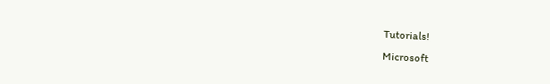Tutorials!
Microsoft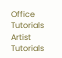Office Tutorials Artist Tutorials